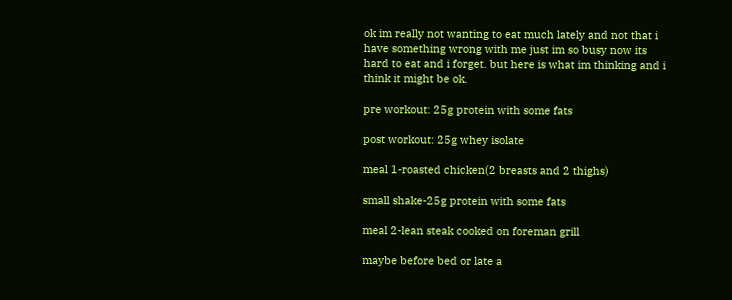ok im really not wanting to eat much lately and not that i have something wrong with me just im so busy now its hard to eat and i forget. but here is what im thinking and i think it might be ok.

pre workout: 25g protein with some fats

post workout: 25g whey isolate

meal 1-roasted chicken(2 breasts and 2 thighs)

small shake-25g protein with some fats

meal 2-lean steak cooked on foreman grill

maybe before bed or late a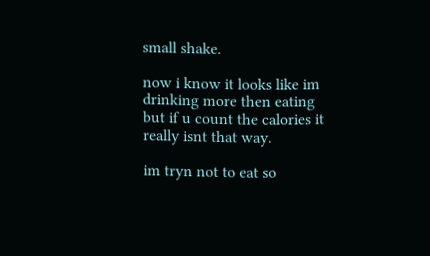small shake.

now i know it looks like im drinking more then eating but if u count the calories it really isnt that way.

im tryn not to eat so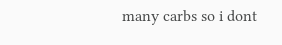many carbs so i dont